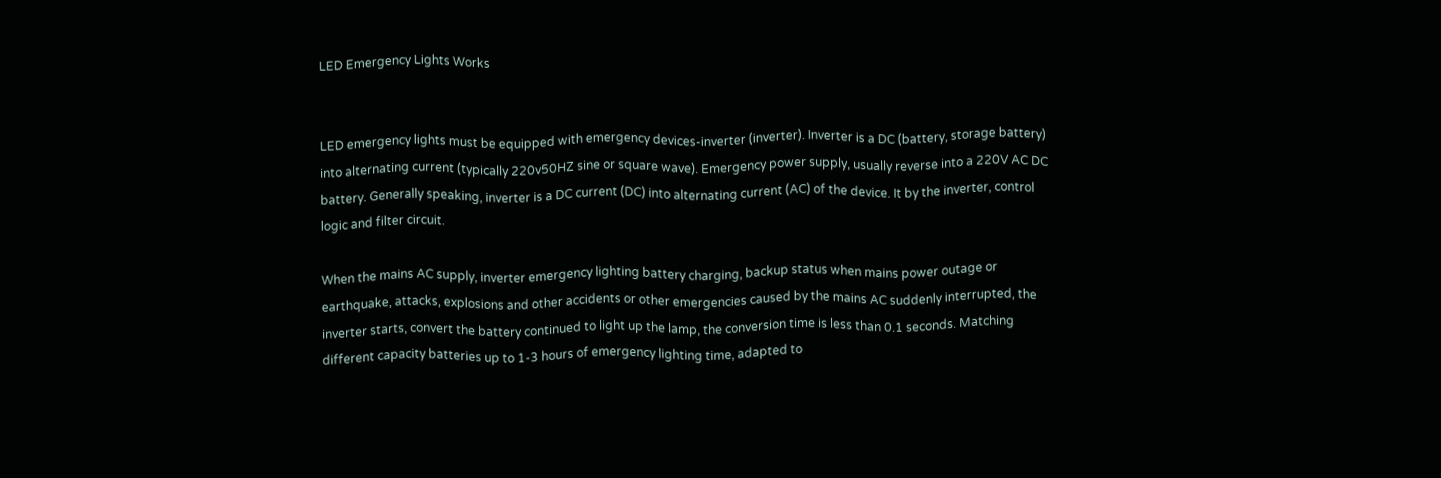LED Emergency Lights Works


LED emergency lights must be equipped with emergency devices-inverter (inverter). Inverter is a DC (battery, storage battery) into alternating current (typically 220v50HZ sine or square wave). Emergency power supply, usually reverse into a 220V AC DC battery. Generally speaking, inverter is a DC current (DC) into alternating current (AC) of the device. It by the inverter, control logic and filter circuit.

When the mains AC supply, inverter emergency lighting battery charging, backup status when mains power outage or earthquake, attacks, explosions and other accidents or other emergencies caused by the mains AC suddenly interrupted, the inverter starts, convert the battery continued to light up the lamp, the conversion time is less than 0.1 seconds. Matching different capacity batteries up to 1-3 hours of emergency lighting time, adapted to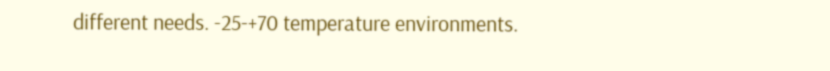different needs. -25-+70 temperature environments.